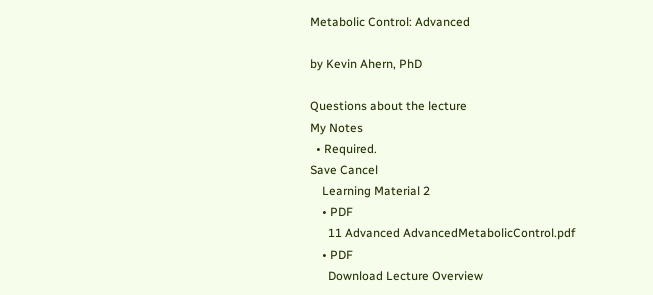Metabolic Control: Advanced

by Kevin Ahern, PhD

Questions about the lecture
My Notes
  • Required.
Save Cancel
    Learning Material 2
    • PDF
      11 Advanced AdvancedMetabolicControl.pdf
    • PDF
      Download Lecture Overview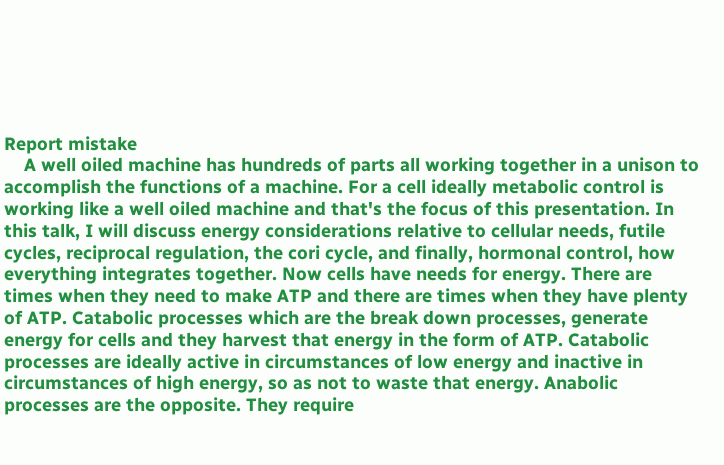Report mistake
    A well oiled machine has hundreds of parts all working together in a unison to accomplish the functions of a machine. For a cell ideally metabolic control is working like a well oiled machine and that's the focus of this presentation. In this talk, I will discuss energy considerations relative to cellular needs, futile cycles, reciprocal regulation, the cori cycle, and finally, hormonal control, how everything integrates together. Now cells have needs for energy. There are times when they need to make ATP and there are times when they have plenty of ATP. Catabolic processes which are the break down processes, generate energy for cells and they harvest that energy in the form of ATP. Catabolic processes are ideally active in circumstances of low energy and inactive in circumstances of high energy, so as not to waste that energy. Anabolic processes are the opposite. They require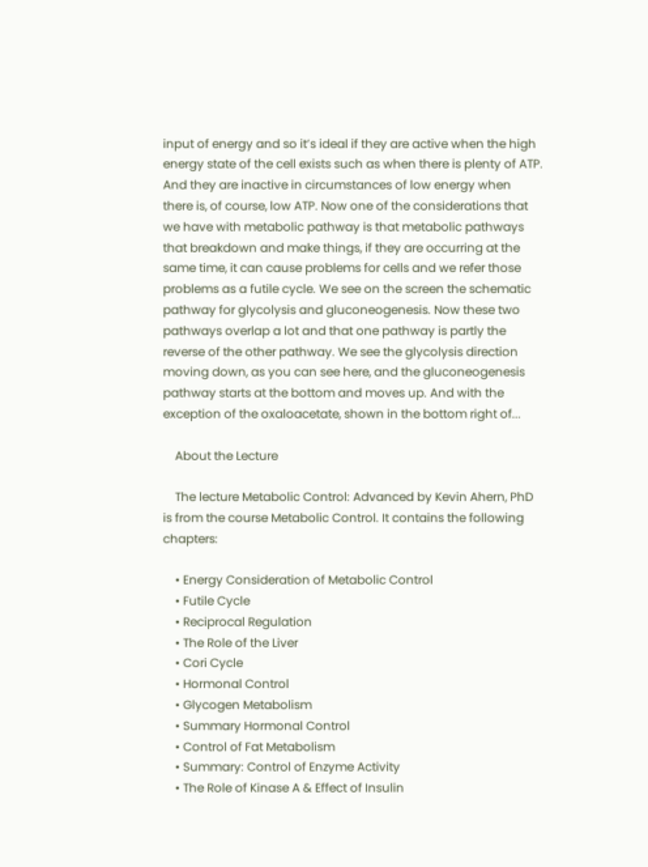input of energy and so it’s ideal if they are active when the high energy state of the cell exists such as when there is plenty of ATP. And they are inactive in circumstances of low energy when there is, of course, low ATP. Now one of the considerations that we have with metabolic pathway is that metabolic pathways that breakdown and make things, if they are occurring at the same time, it can cause problems for cells and we refer those problems as a futile cycle. We see on the screen the schematic pathway for glycolysis and gluconeogenesis. Now these two pathways overlap a lot and that one pathway is partly the reverse of the other pathway. We see the glycolysis direction moving down, as you can see here, and the gluconeogenesis pathway starts at the bottom and moves up. And with the exception of the oxaloacetate, shown in the bottom right of...

    About the Lecture

    The lecture Metabolic Control: Advanced by Kevin Ahern, PhD is from the course Metabolic Control. It contains the following chapters:

    • Energy Consideration of Metabolic Control
    • Futile Cycle
    • Reciprocal Regulation
    • The Role of the Liver
    • Cori Cycle
    • Hormonal Control
    • Glycogen Metabolism
    • Summary Hormonal Control
    • Control of Fat Metabolism
    • Summary: Control of Enzyme Activity
    • The Role of Kinase A & Effect of Insulin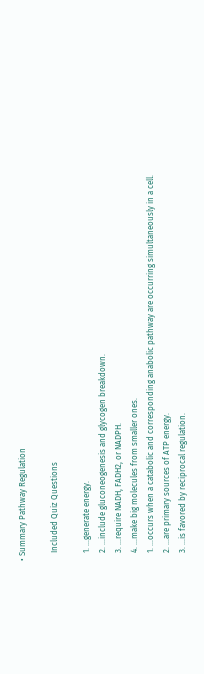• Summary Pathway Regulation

    Included Quiz Questions

    1. ...generate energy.
    2. ...include gluconeogenesis and glycogen breakdown.
    3. ...require NADH, FADH2, or NADPH.
    4. ...make big molecules from smaller ones.
    1. ...occurs when a catabolic and corresponding anabolic pathway are occurring simultaneously in a cell.
    2. ...are primary sources of ATP energy.
    3. ...is favored by reciprocal regulation.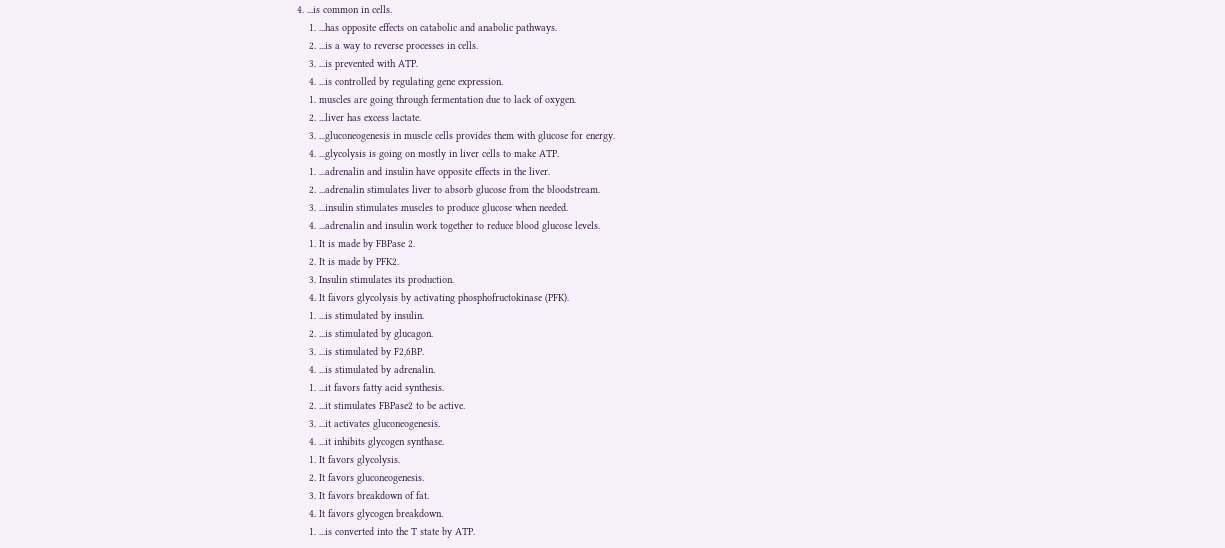4. ...is common in cells.
    1. ...has opposite effects on catabolic and anabolic pathways.
    2. ...is a way to reverse processes in cells.
    3. ...is prevented with ATP.
    4. ...is controlled by regulating gene expression.
    1. muscles are going through fermentation due to lack of oxygen.
    2. ...liver has excess lactate.
    3. ...gluconeogenesis in muscle cells provides them with glucose for energy.
    4. ...glycolysis is going on mostly in liver cells to make ATP.
    1. ...adrenalin and insulin have opposite effects in the liver.
    2. ...adrenalin stimulates liver to absorb glucose from the bloodstream.
    3. ...insulin stimulates muscles to produce glucose when needed.
    4. ...adrenalin and insulin work together to reduce blood glucose levels.
    1. It is made by FBPase 2.
    2. It is made by PFK2.
    3. Insulin stimulates its production.
    4. It favors glycolysis by activating phosphofructokinase (PFK).
    1. ...is stimulated by insulin.
    2. ...is stimulated by glucagon.
    3. ...is stimulated by F2,6BP.
    4. ...is stimulated by adrenalin.
    1. ...it favors fatty acid synthesis.
    2. ...it stimulates FBPase2 to be active.
    3. ...it activates gluconeogenesis.
    4. ...it inhibits glycogen synthase.
    1. It favors glycolysis.
    2. It favors gluconeogenesis.
    3. It favors breakdown of fat.
    4. It favors glycogen breakdown.
    1. ...is converted into the T state by ATP.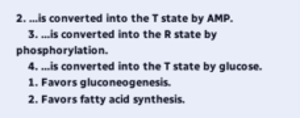2. ...is converted into the T state by AMP.
    3. ...is converted into the R state by phosphorylation.
    4. ...is converted into the T state by glucose.
    1. Favors gluconeogenesis.
    2. Favors fatty acid synthesis.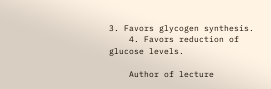3. Favors glycogen synthesis.
    4. Favors reduction of glucose levels.

    Author of lecture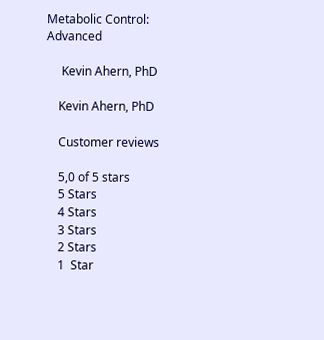Metabolic Control: Advanced

     Kevin Ahern, PhD

    Kevin Ahern, PhD

    Customer reviews

    5,0 of 5 stars
    5 Stars
    4 Stars
    3 Stars
    2 Stars
    1  Star